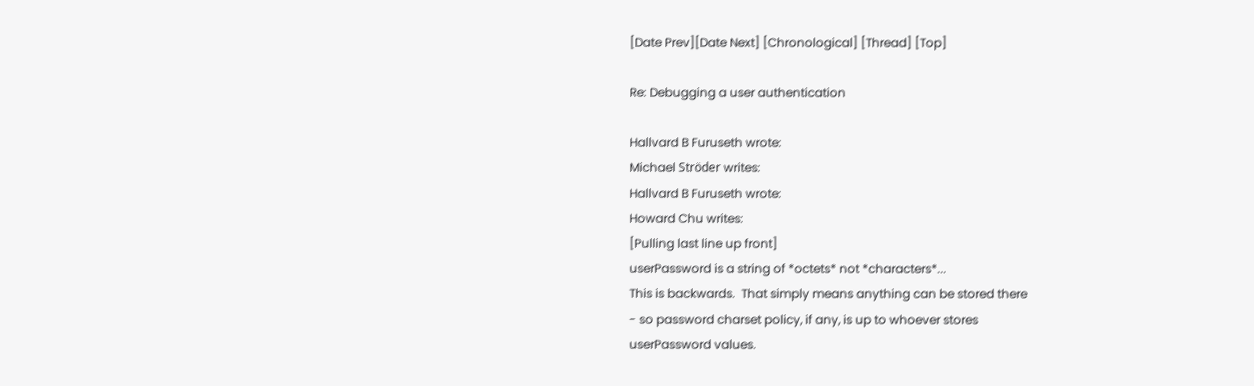[Date Prev][Date Next] [Chronological] [Thread] [Top]

Re: Debugging a user authentication

Hallvard B Furuseth wrote:
Michael Ströder writes:
Hallvard B Furuseth wrote:
Howard Chu writes:
[Pulling last line up front]
userPassword is a string of *octets* not *characters*...
This is backwards.  That simply means anything can be stored there
- so password charset policy, if any, is up to whoever stores
userPassword values.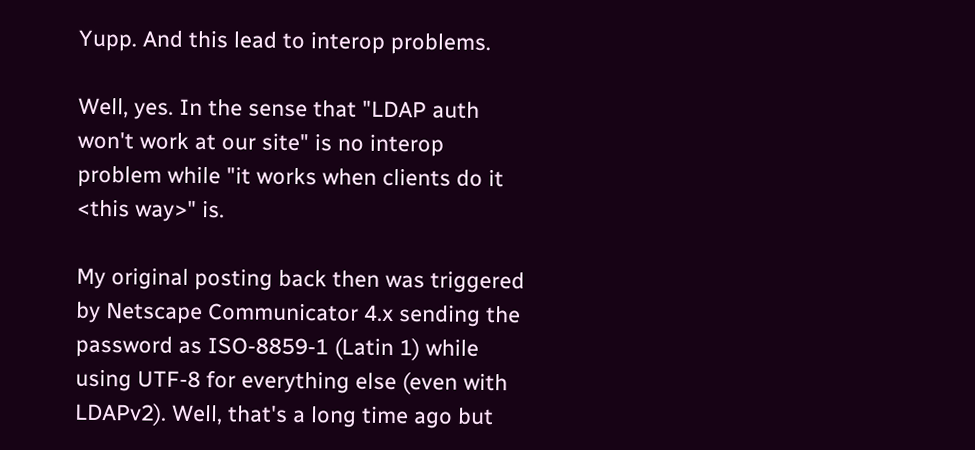Yupp. And this lead to interop problems.

Well, yes. In the sense that "LDAP auth won't work at our site" is no interop problem while "it works when clients do it <this way>" is.

My original posting back then was triggered by Netscape Communicator 4.x sending the password as ISO-8859-1 (Latin 1) while using UTF-8 for everything else (even with LDAPv2). Well, that's a long time ago but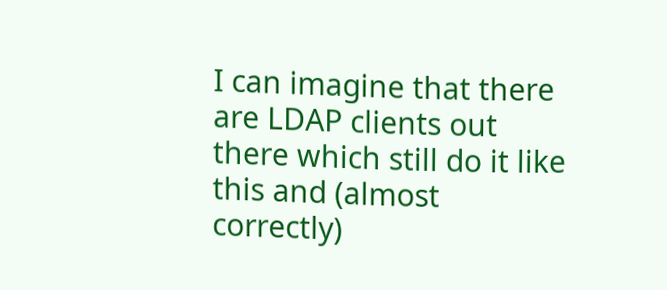I can imagine that there are LDAP clients out there which still do it like this and (almost correctly)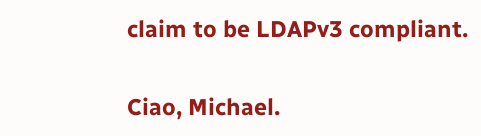claim to be LDAPv3 compliant.

Ciao, Michael.